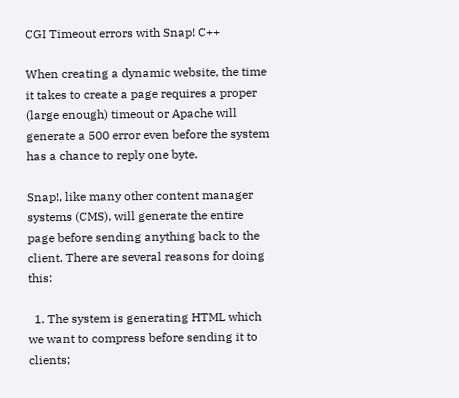CGI Timeout errors with Snap! C++

When creating a dynamic website, the time it takes to create a page requires a proper (large enough) timeout or Apache will generate a 500 error even before the system has a chance to reply one byte.

Snap!, like many other content manager systems (CMS), will generate the entire page before sending anything back to the client. There are several reasons for doing this:

  1. The system is generating HTML which we want to compress before sending it to clients;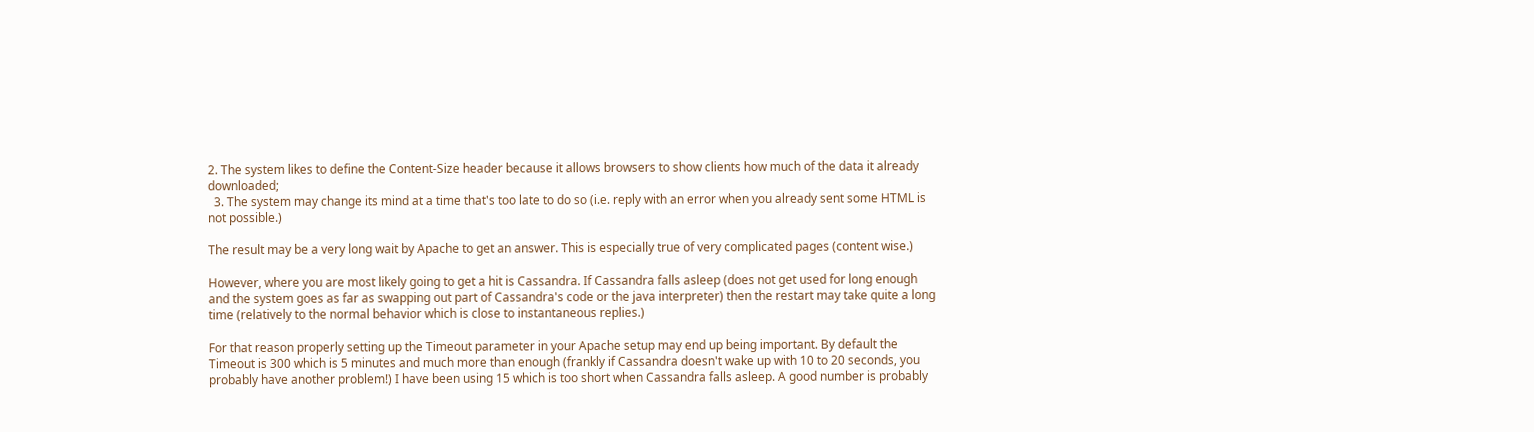2. The system likes to define the Content-Size header because it allows browsers to show clients how much of the data it already downloaded;
  3. The system may change its mind at a time that's too late to do so (i.e. reply with an error when you already sent some HTML is not possible.)

The result may be a very long wait by Apache to get an answer. This is especially true of very complicated pages (content wise.)

However, where you are most likely going to get a hit is Cassandra. If Cassandra falls asleep (does not get used for long enough and the system goes as far as swapping out part of Cassandra's code or the java interpreter) then the restart may take quite a long time (relatively to the normal behavior which is close to instantaneous replies.)

For that reason properly setting up the Timeout parameter in your Apache setup may end up being important. By default the Timeout is 300 which is 5 minutes and much more than enough (frankly if Cassandra doesn't wake up with 10 to 20 seconds, you probably have another problem!) I have been using 15 which is too short when Cassandra falls asleep. A good number is probably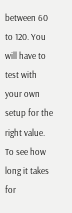between 60 to 120. You will have to test with your own setup for the right value. To see how long it takes for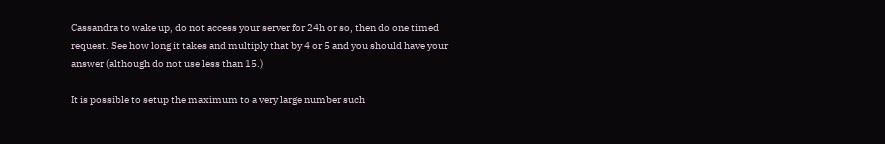Cassandra to wake up, do not access your server for 24h or so, then do one timed request. See how long it takes and multiply that by 4 or 5 and you should have your answer (although do not use less than 15.)

It is possible to setup the maximum to a very large number such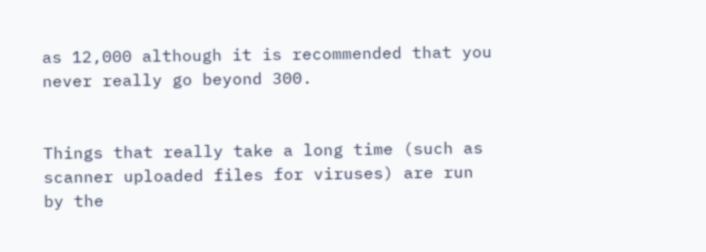as 12,000 although it is recommended that you never really go beyond 300.


Things that really take a long time (such as scanner uploaded files for viruses) are run by the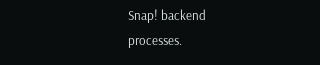Snap! backend processes.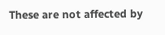These are not affected by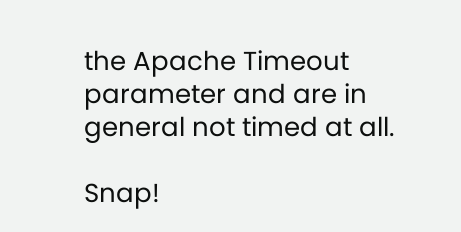the Apache Timeout parameter and are in general not timed at all.

Snap!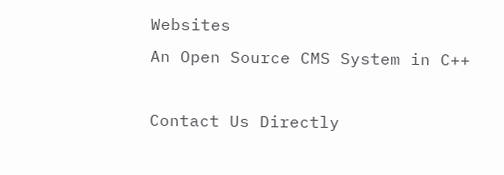Websites
An Open Source CMS System in C++

Contact Us Directly